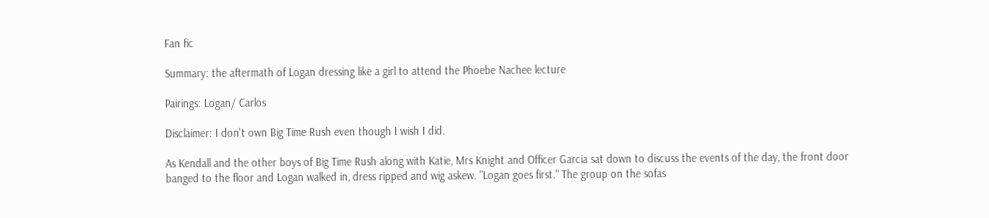Fan fic

Summary: the aftermath of Logan dressing like a girl to attend the Phoebe Nachee lecture

Pairings: Logan/ Carlos

Disclaimer: I don't own Big Time Rush even though I wish I did.

As Kendall and the other boys of Big Time Rush along with Katie, Mrs Knight and Officer Garcia sat down to discuss the events of the day, the front door banged to the floor and Logan walked in, dress ripped and wig askew. "Logan goes first." The group on the sofas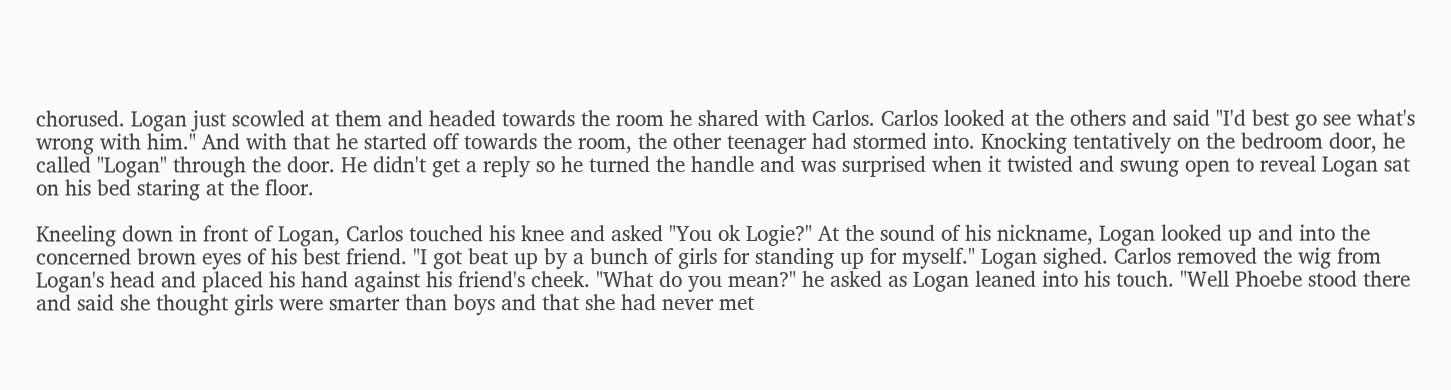chorused. Logan just scowled at them and headed towards the room he shared with Carlos. Carlos looked at the others and said "I'd best go see what's wrong with him." And with that he started off towards the room, the other teenager had stormed into. Knocking tentatively on the bedroom door, he called "Logan" through the door. He didn't get a reply so he turned the handle and was surprised when it twisted and swung open to reveal Logan sat on his bed staring at the floor.

Kneeling down in front of Logan, Carlos touched his knee and asked "You ok Logie?" At the sound of his nickname, Logan looked up and into the concerned brown eyes of his best friend. "I got beat up by a bunch of girls for standing up for myself." Logan sighed. Carlos removed the wig from Logan's head and placed his hand against his friend's cheek. "What do you mean?" he asked as Logan leaned into his touch. "Well Phoebe stood there and said she thought girls were smarter than boys and that she had never met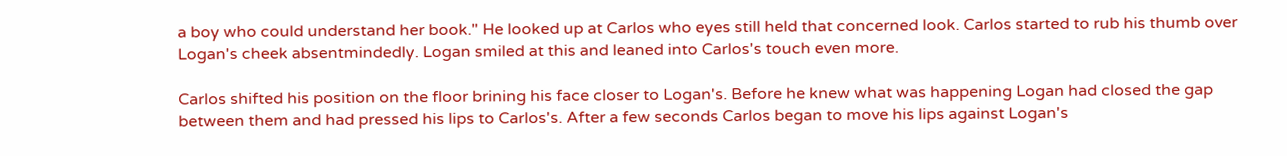a boy who could understand her book." He looked up at Carlos who eyes still held that concerned look. Carlos started to rub his thumb over Logan's cheek absentmindedly. Logan smiled at this and leaned into Carlos's touch even more.

Carlos shifted his position on the floor brining his face closer to Logan's. Before he knew what was happening Logan had closed the gap between them and had pressed his lips to Carlos's. After a few seconds Carlos began to move his lips against Logan's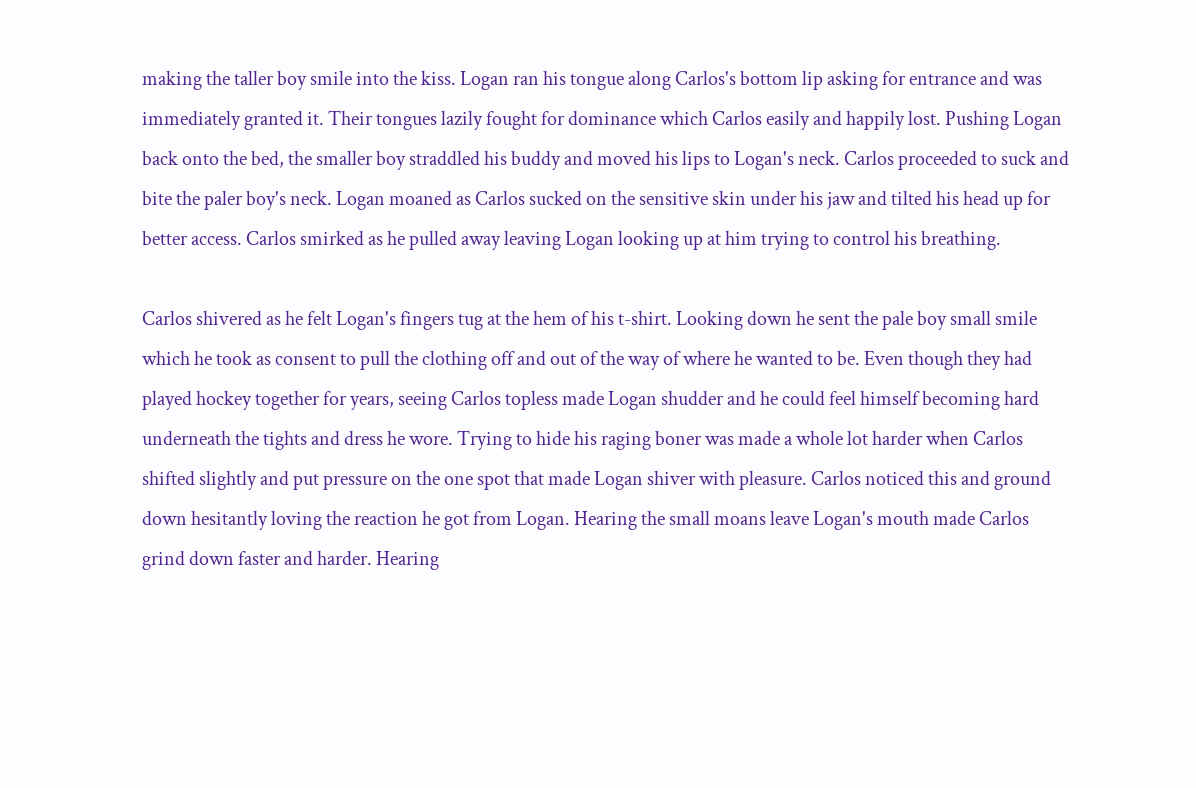making the taller boy smile into the kiss. Logan ran his tongue along Carlos's bottom lip asking for entrance and was immediately granted it. Their tongues lazily fought for dominance which Carlos easily and happily lost. Pushing Logan back onto the bed, the smaller boy straddled his buddy and moved his lips to Logan's neck. Carlos proceeded to suck and bite the paler boy's neck. Logan moaned as Carlos sucked on the sensitive skin under his jaw and tilted his head up for better access. Carlos smirked as he pulled away leaving Logan looking up at him trying to control his breathing.

Carlos shivered as he felt Logan's fingers tug at the hem of his t-shirt. Looking down he sent the pale boy small smile which he took as consent to pull the clothing off and out of the way of where he wanted to be. Even though they had played hockey together for years, seeing Carlos topless made Logan shudder and he could feel himself becoming hard underneath the tights and dress he wore. Trying to hide his raging boner was made a whole lot harder when Carlos shifted slightly and put pressure on the one spot that made Logan shiver with pleasure. Carlos noticed this and ground down hesitantly loving the reaction he got from Logan. Hearing the small moans leave Logan's mouth made Carlos grind down faster and harder. Hearing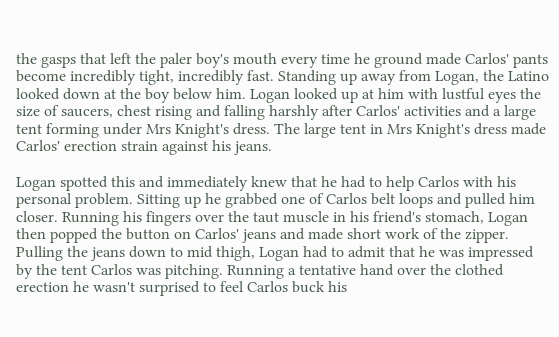the gasps that left the paler boy's mouth every time he ground made Carlos' pants become incredibly tight, incredibly fast. Standing up away from Logan, the Latino looked down at the boy below him. Logan looked up at him with lustful eyes the size of saucers, chest rising and falling harshly after Carlos' activities and a large tent forming under Mrs Knight's dress. The large tent in Mrs Knight's dress made Carlos' erection strain against his jeans.

Logan spotted this and immediately knew that he had to help Carlos with his personal problem. Sitting up he grabbed one of Carlos belt loops and pulled him closer. Running his fingers over the taut muscle in his friend's stomach, Logan then popped the button on Carlos' jeans and made short work of the zipper. Pulling the jeans down to mid thigh, Logan had to admit that he was impressed by the tent Carlos was pitching. Running a tentative hand over the clothed erection he wasn't surprised to feel Carlos buck his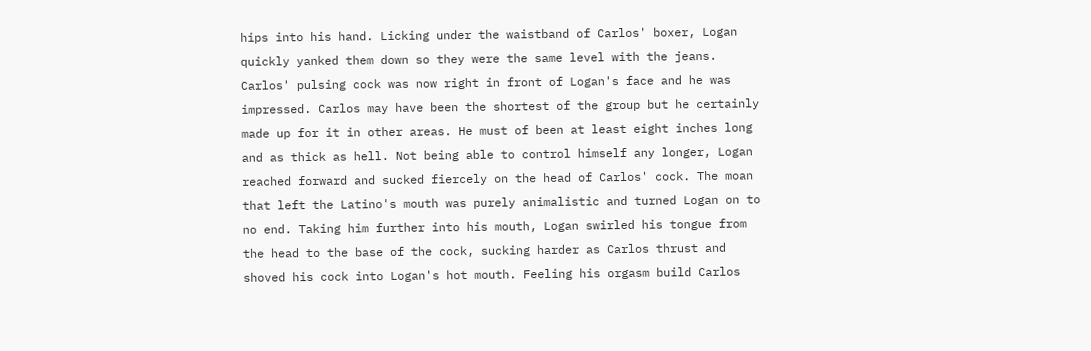hips into his hand. Licking under the waistband of Carlos' boxer, Logan quickly yanked them down so they were the same level with the jeans. Carlos' pulsing cock was now right in front of Logan's face and he was impressed. Carlos may have been the shortest of the group but he certainly made up for it in other areas. He must of been at least eight inches long and as thick as hell. Not being able to control himself any longer, Logan reached forward and sucked fiercely on the head of Carlos' cock. The moan that left the Latino's mouth was purely animalistic and turned Logan on to no end. Taking him further into his mouth, Logan swirled his tongue from the head to the base of the cock, sucking harder as Carlos thrust and shoved his cock into Logan's hot mouth. Feeling his orgasm build Carlos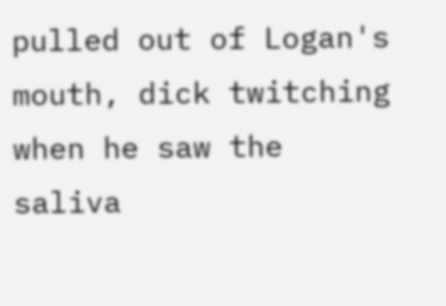pulled out of Logan's mouth, dick twitching when he saw the saliva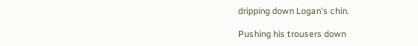dripping down Logan's chin.

Pushing his trousers down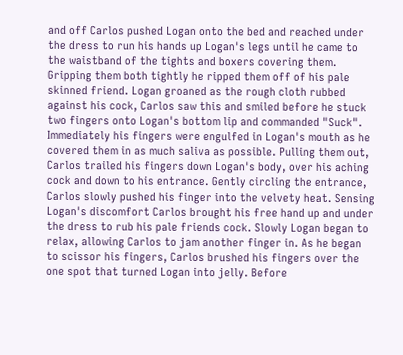and off Carlos pushed Logan onto the bed and reached under the dress to run his hands up Logan's legs until he came to the waistband of the tights and boxers covering them. Gripping them both tightly he ripped them off of his pale skinned friend. Logan groaned as the rough cloth rubbed against his cock, Carlos saw this and smiled before he stuck two fingers onto Logan's bottom lip and commanded "Suck". Immediately his fingers were engulfed in Logan's mouth as he covered them in as much saliva as possible. Pulling them out, Carlos trailed his fingers down Logan's body, over his aching cock and down to his entrance. Gently circling the entrance, Carlos slowly pushed his finger into the velvety heat. Sensing Logan's discomfort Carlos brought his free hand up and under the dress to rub his pale friends cock. Slowly Logan began to relax, allowing Carlos to jam another finger in. As he began to scissor his fingers, Carlos brushed his fingers over the one spot that turned Logan into jelly. Before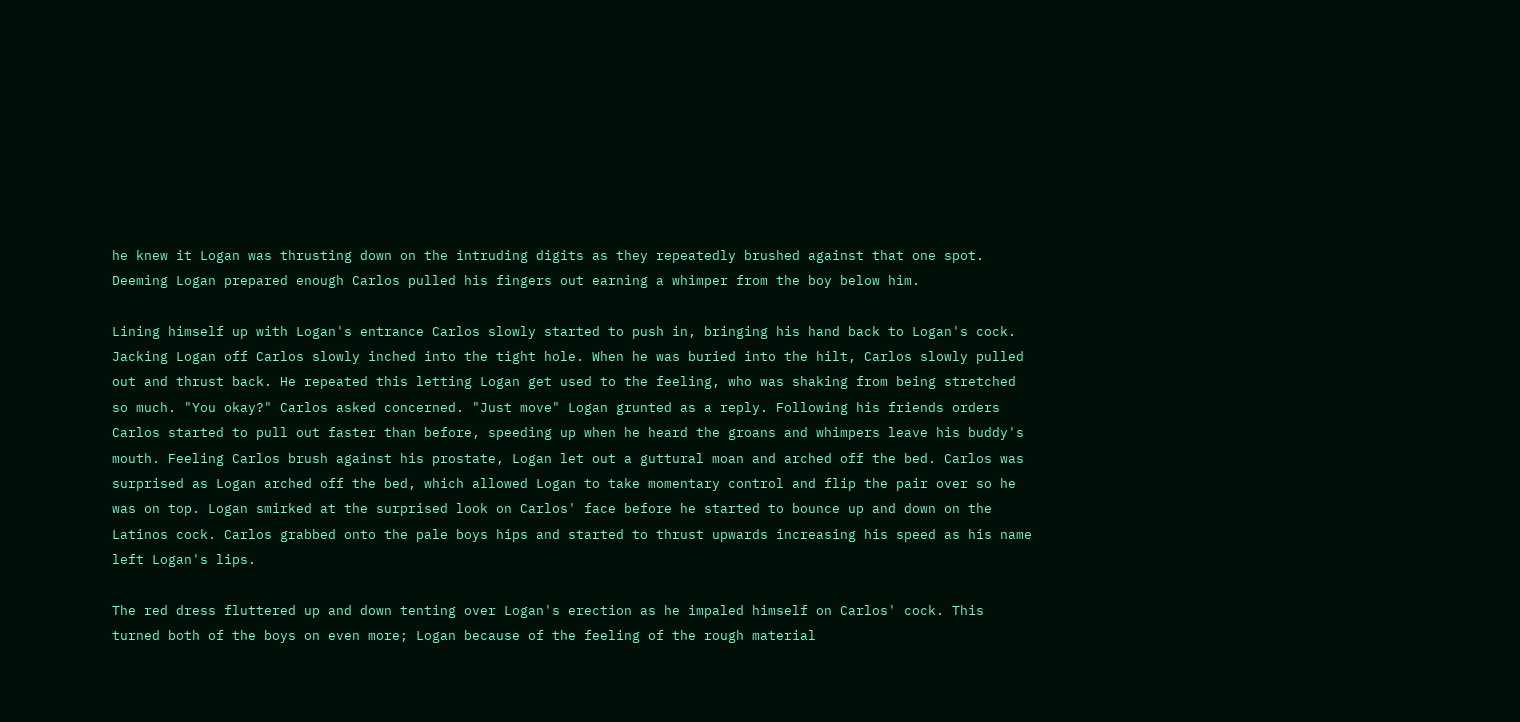he knew it Logan was thrusting down on the intruding digits as they repeatedly brushed against that one spot. Deeming Logan prepared enough Carlos pulled his fingers out earning a whimper from the boy below him.

Lining himself up with Logan's entrance Carlos slowly started to push in, bringing his hand back to Logan's cock. Jacking Logan off Carlos slowly inched into the tight hole. When he was buried into the hilt, Carlos slowly pulled out and thrust back. He repeated this letting Logan get used to the feeling, who was shaking from being stretched so much. "You okay?" Carlos asked concerned. "Just move" Logan grunted as a reply. Following his friends orders Carlos started to pull out faster than before, speeding up when he heard the groans and whimpers leave his buddy's mouth. Feeling Carlos brush against his prostate, Logan let out a guttural moan and arched off the bed. Carlos was surprised as Logan arched off the bed, which allowed Logan to take momentary control and flip the pair over so he was on top. Logan smirked at the surprised look on Carlos' face before he started to bounce up and down on the Latinos cock. Carlos grabbed onto the pale boys hips and started to thrust upwards increasing his speed as his name left Logan's lips.

The red dress fluttered up and down tenting over Logan's erection as he impaled himself on Carlos' cock. This turned both of the boys on even more; Logan because of the feeling of the rough material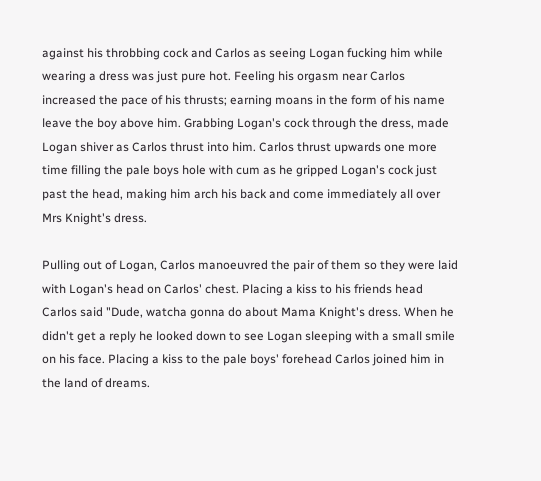against his throbbing cock and Carlos as seeing Logan fucking him while wearing a dress was just pure hot. Feeling his orgasm near Carlos increased the pace of his thrusts; earning moans in the form of his name leave the boy above him. Grabbing Logan's cock through the dress, made Logan shiver as Carlos thrust into him. Carlos thrust upwards one more time filling the pale boys hole with cum as he gripped Logan's cock just past the head, making him arch his back and come immediately all over Mrs Knight's dress.

Pulling out of Logan, Carlos manoeuvred the pair of them so they were laid with Logan's head on Carlos' chest. Placing a kiss to his friends head Carlos said "Dude, watcha gonna do about Mama Knight's dress. When he didn't get a reply he looked down to see Logan sleeping with a small smile on his face. Placing a kiss to the pale boys' forehead Carlos joined him in the land of dreams.